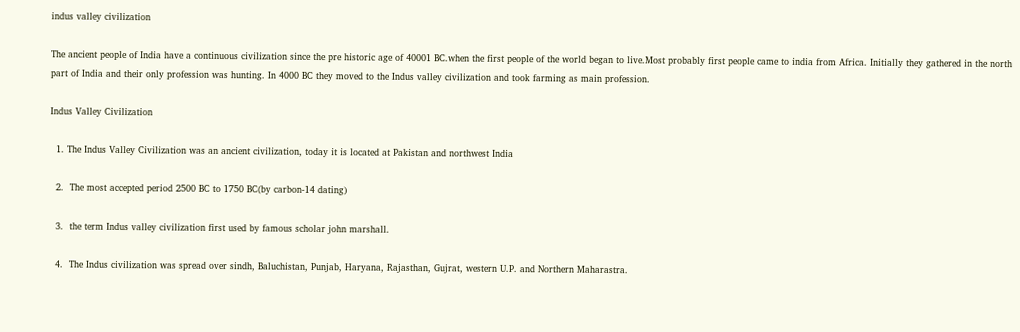indus valley civilization

The ancient people of India have a continuous civilization since the pre historic age of 40001 BC.when the first people of the world began to live.Most probably first people came to india from Africa. Initially they gathered in the north part of India and their only profession was hunting. In 4000 BC they moved to the Indus valley civilization and took farming as main profession.

Indus Valley Civilization

  1. The Indus Valley Civilization was an ancient civilization, today it is located at Pakistan and northwest India

  2.  The most accepted period 2500 BC to 1750 BC(by carbon-14 dating)

  3.  the term Indus valley civilization first used by famous scholar john marshall.

  4.  The Indus civilization was spread over sindh, Baluchistan, Punjab, Haryana, Rajasthan, Gujrat, western U.P. and Northern Maharastra.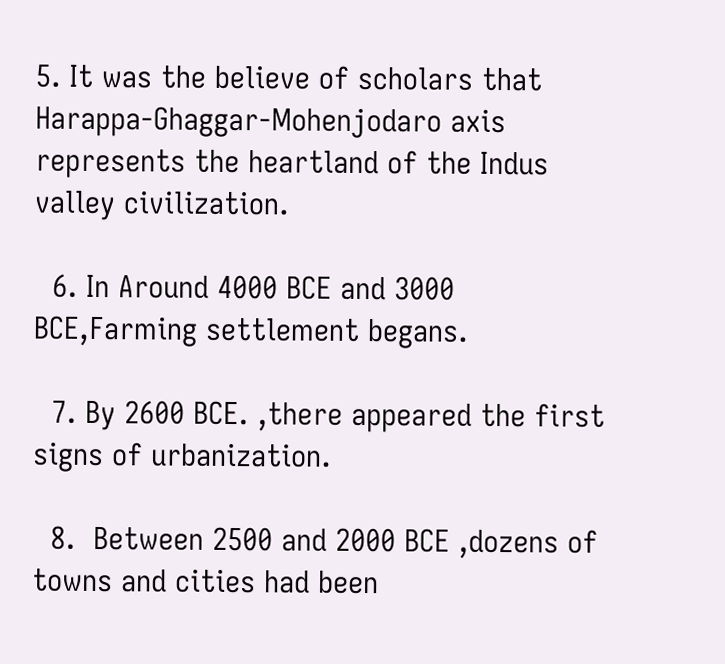5. It was the believe of scholars that Harappa-Ghaggar-Mohenjodaro axis represents the heartland of the Indus valley civilization.

  6. In Around 4000 BCE and 3000 BCE,Farming settlement begans.

  7. By 2600 BCE. ,there appeared the first signs of urbanization.

  8.  Between 2500 and 2000 BCE ,dozens of towns and cities had been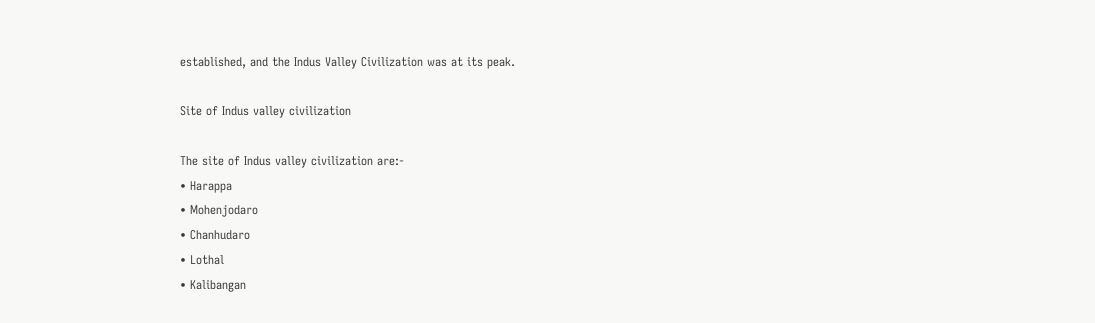established, and the Indus Valley Civilization was at its peak.

Site of Indus valley civilization

The site of Indus valley civilization are:-
• Harappa
• Mohenjodaro
• Chanhudaro
• Lothal
• Kalibangan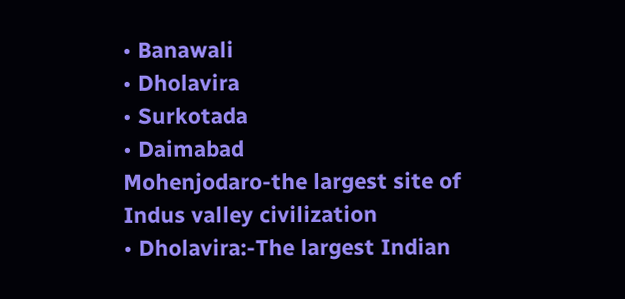• Banawali
• Dholavira
• Surkotada
• Daimabad
Mohenjodaro-the largest site of Indus valley civilization
• Dholavira:-The largest Indian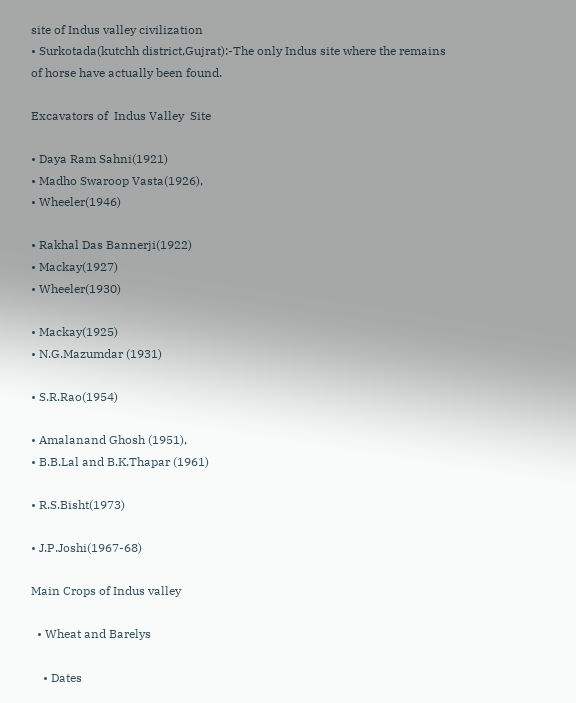site of Indus valley civilization
• Surkotada(kutchh district,Gujrat):-The only Indus site where the remains of horse have actually been found.

Excavators of  Indus Valley  Site

• Daya Ram Sahni(1921)
• Madho Swaroop Vasta(1926),
• Wheeler(1946)

• Rakhal Das Bannerji(1922)
• Mackay(1927)
• Wheeler(1930)

• Mackay(1925)
• N.G.Mazumdar (1931)

• S.R.Rao(1954)

• Amalanand Ghosh (1951),
• B.B.Lal and B.K.Thapar (1961)

• R.S.Bisht(1973)

• J.P.Joshi(1967-68)

Main Crops of Indus valley

  • Wheat and Barelys

    • Dates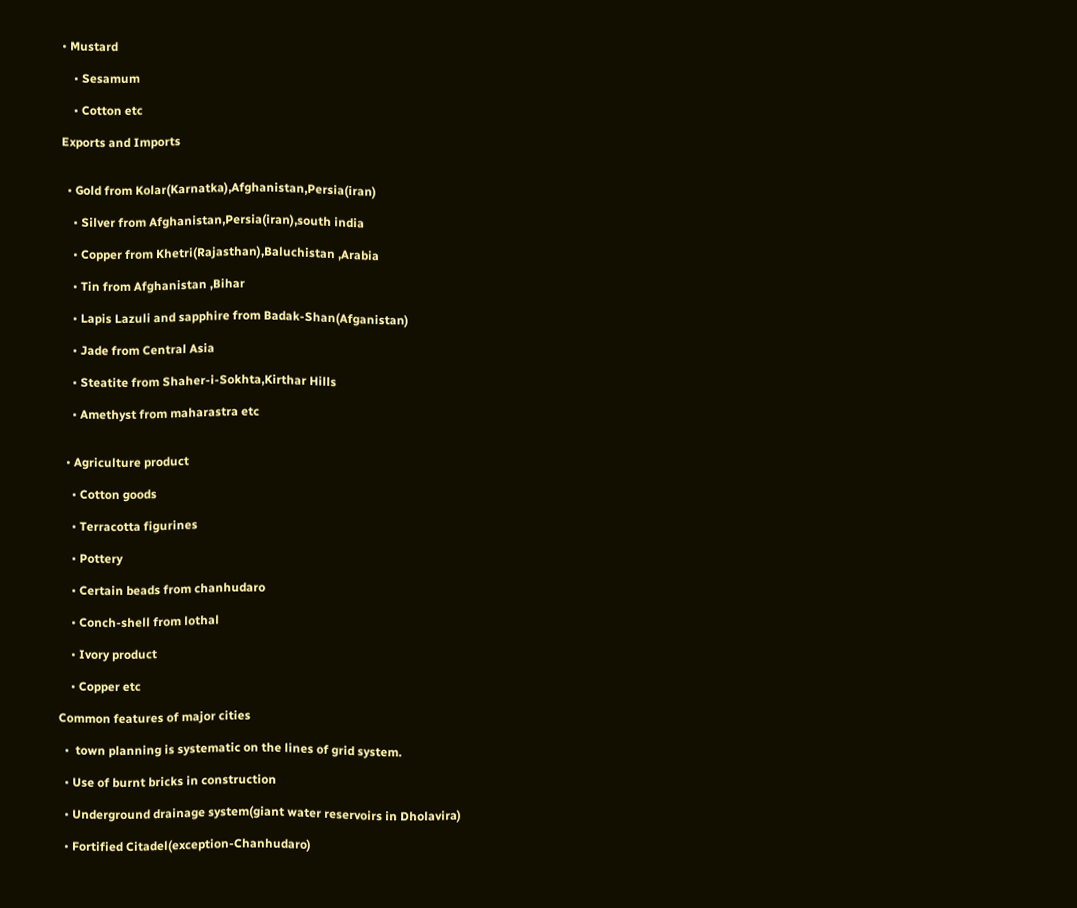• Mustard

    • Sesamum

    • Cotton etc

Exports and Imports


  • Gold from Kolar(Karnatka),Afghanistan,Persia(iran)

    • Silver from Afghanistan,Persia(iran),south india

    • Copper from Khetri(Rajasthan),Baluchistan ,Arabia

    • Tin from Afghanistan ,Bihar

    • Lapis Lazuli and sapphire from Badak-Shan(Afganistan)

    • Jade from Central Asia

    • Steatite from Shaher-i-Sokhta,Kirthar Hills

    • Amethyst from maharastra etc


  • Agriculture product

    • Cotton goods

    • Terracotta figurines

    • Pottery

    • Certain beads from chanhudaro

    • Conch-shell from lothal

    • Ivory product

    • Copper etc

Common features of major cities

  •  town planning is systematic on the lines of grid system.

  • Use of burnt bricks in construction

  • Underground drainage system(giant water reservoirs in Dholavira)

  • Fortified Citadel(exception-Chanhudaro)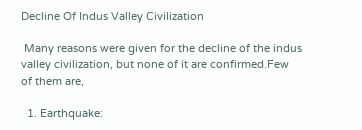Decline Of Indus Valley Civilization

 Many reasons were given for the decline of the indus valley civilization, but none of it are confirmed.Few of them are,

  1. Earthquake: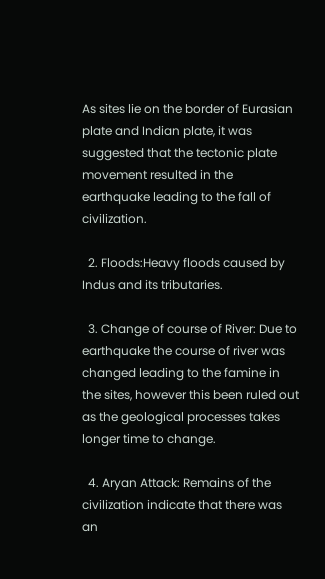As sites lie on the border of Eurasian plate and Indian plate, it was suggested that the tectonic plate movement resulted in the earthquake leading to the fall of civilization.

  2. Floods:Heavy floods caused by Indus and its tributaries.

  3. Change of course of River: Due to earthquake the course of river was changed leading to the famine in the sites, however this been ruled out as the geological processes takes longer time to change.

  4. Aryan Attack: Remains of the civilization indicate that there was an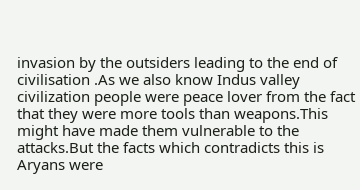invasion by the outsiders leading to the end of civilisation .As we also know Indus valley civilization people were peace lover from the fact that they were more tools than weapons.This might have made them vulnerable to the attacks.But the facts which contradicts this is Aryans were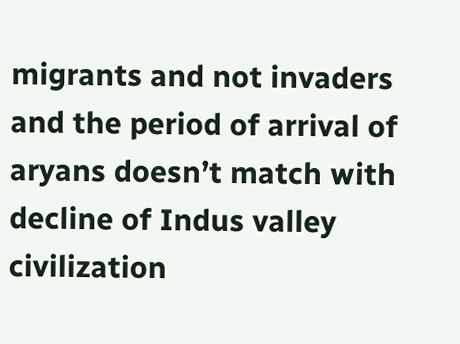migrants and not invaders and the period of arrival of aryans doesn’t match with decline of Indus valley civilization